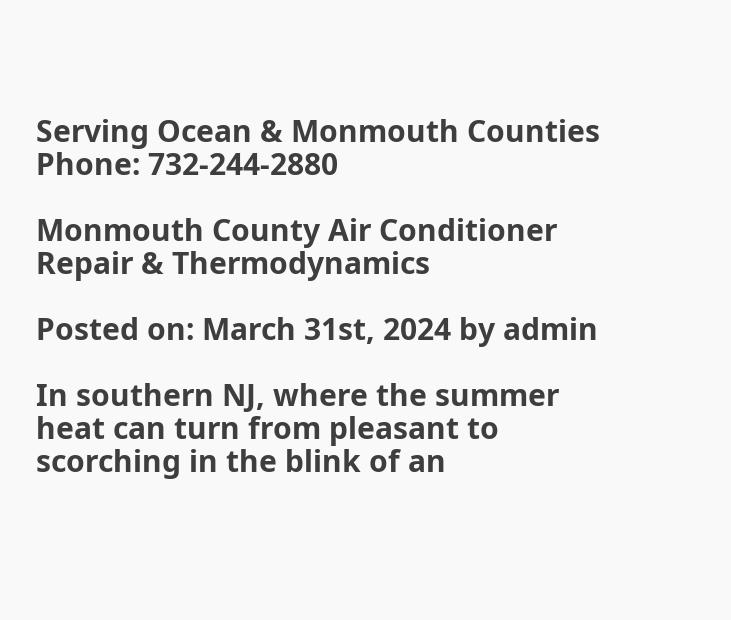Serving Ocean & Monmouth Counties Phone: 732-244-2880

Monmouth County Air Conditioner Repair & Thermodynamics

Posted on: March 31st, 2024 by admin

In southern NJ, where the summer heat can turn from pleasant to scorching in the blink of an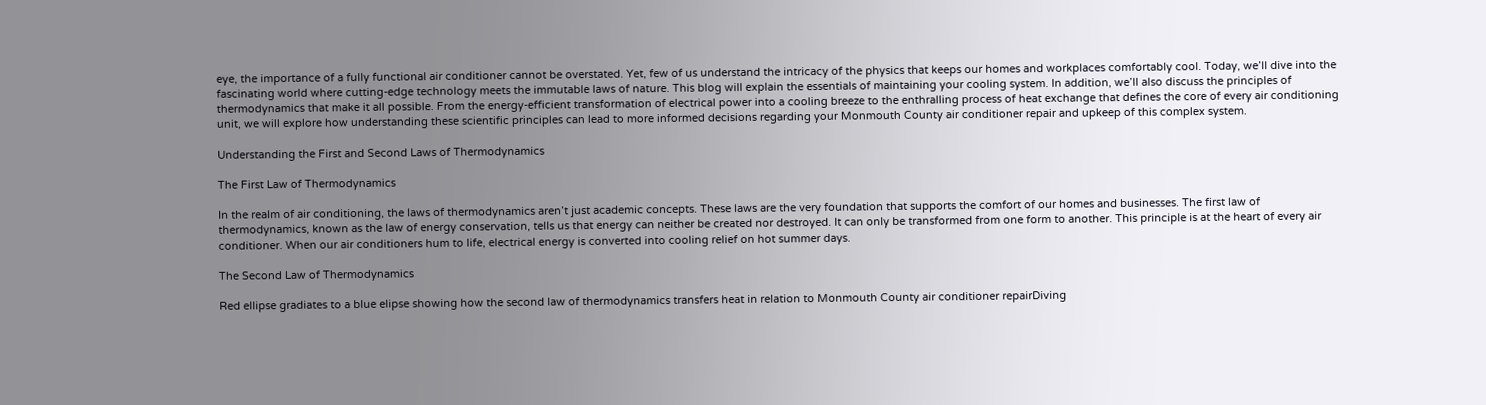eye, the importance of a fully functional air conditioner cannot be overstated. Yet, few of us understand the intricacy of the physics that keeps our homes and workplaces comfortably cool. Today, we’ll dive into the fascinating world where cutting-edge technology meets the immutable laws of nature. This blog will explain the essentials of maintaining your cooling system. In addition, we’ll also discuss the principles of thermodynamics that make it all possible. From the energy-efficient transformation of electrical power into a cooling breeze to the enthralling process of heat exchange that defines the core of every air conditioning unit, we will explore how understanding these scientific principles can lead to more informed decisions regarding your Monmouth County air conditioner repair and upkeep of this complex system.

Understanding the First and Second Laws of Thermodynamics

The First Law of Thermodynamics

In the realm of air conditioning, the laws of thermodynamics aren’t just academic concepts. These laws are the very foundation that supports the comfort of our homes and businesses. The first law of thermodynamics, known as the law of energy conservation, tells us that energy can neither be created nor destroyed. It can only be transformed from one form to another. This principle is at the heart of every air conditioner. When our air conditioners hum to life, electrical energy is converted into cooling relief on hot summer days.

The Second Law of Thermodynamics

Red ellipse gradiates to a blue elipse showing how the second law of thermodynamics transfers heat in relation to Monmouth County air conditioner repairDiving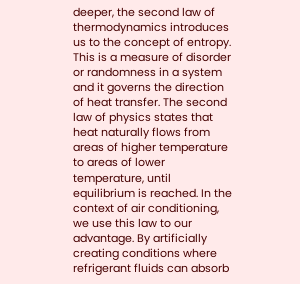deeper, the second law of thermodynamics introduces us to the concept of entropy. This is a measure of disorder or randomness in a system and it governs the direction of heat transfer. The second law of physics states that heat naturally flows from areas of higher temperature to areas of lower temperature, until equilibrium is reached. In the context of air conditioning, we use this law to our advantage. By artificially creating conditions where refrigerant fluids can absorb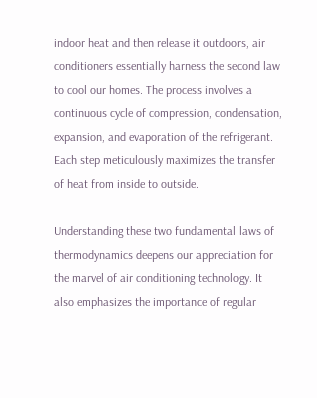indoor heat and then release it outdoors, air conditioners essentially harness the second law to cool our homes. The process involves a continuous cycle of compression, condensation, expansion, and evaporation of the refrigerant. Each step meticulously maximizes the transfer of heat from inside to outside.

Understanding these two fundamental laws of thermodynamics deepens our appreciation for the marvel of air conditioning technology. It also emphasizes the importance of regular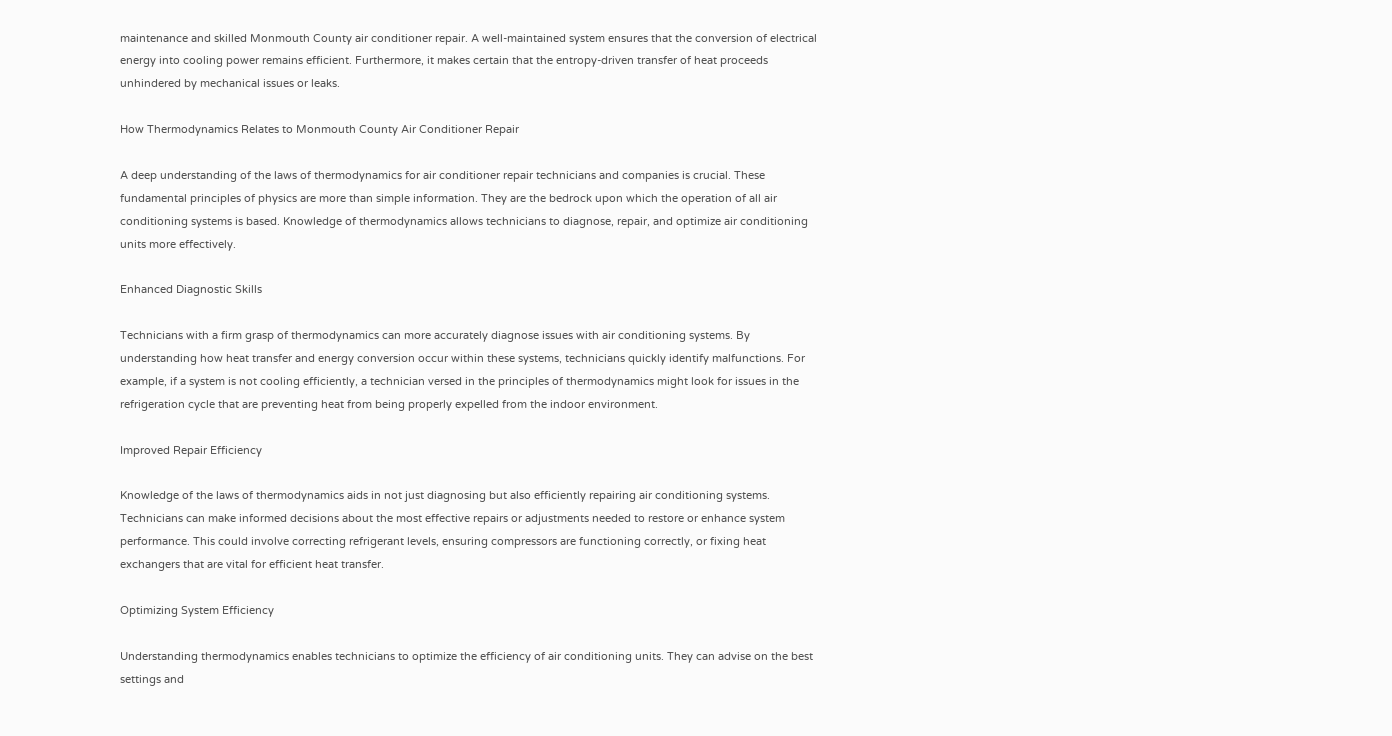maintenance and skilled Monmouth County air conditioner repair. A well-maintained system ensures that the conversion of electrical energy into cooling power remains efficient. Furthermore, it makes certain that the entropy-driven transfer of heat proceeds unhindered by mechanical issues or leaks.

How Thermodynamics Relates to Monmouth County Air Conditioner Repair

A deep understanding of the laws of thermodynamics for air conditioner repair technicians and companies is crucial. These fundamental principles of physics are more than simple information. They are the bedrock upon which the operation of all air conditioning systems is based. Knowledge of thermodynamics allows technicians to diagnose, repair, and optimize air conditioning units more effectively.

Enhanced Diagnostic Skills

Technicians with a firm grasp of thermodynamics can more accurately diagnose issues with air conditioning systems. By understanding how heat transfer and energy conversion occur within these systems, technicians quickly identify malfunctions. For example, if a system is not cooling efficiently, a technician versed in the principles of thermodynamics might look for issues in the refrigeration cycle that are preventing heat from being properly expelled from the indoor environment.

Improved Repair Efficiency

Knowledge of the laws of thermodynamics aids in not just diagnosing but also efficiently repairing air conditioning systems. Technicians can make informed decisions about the most effective repairs or adjustments needed to restore or enhance system performance. This could involve correcting refrigerant levels, ensuring compressors are functioning correctly, or fixing heat exchangers that are vital for efficient heat transfer.

Optimizing System Efficiency

Understanding thermodynamics enables technicians to optimize the efficiency of air conditioning units. They can advise on the best settings and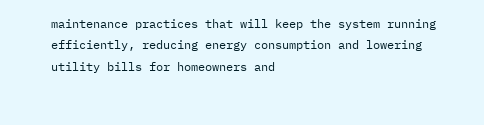maintenance practices that will keep the system running efficiently, reducing energy consumption and lowering utility bills for homeowners and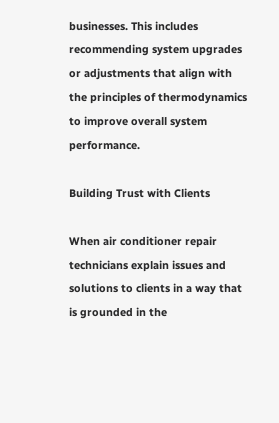businesses. This includes recommending system upgrades or adjustments that align with the principles of thermodynamics to improve overall system performance.

Building Trust with Clients

When air conditioner repair technicians explain issues and solutions to clients in a way that is grounded in the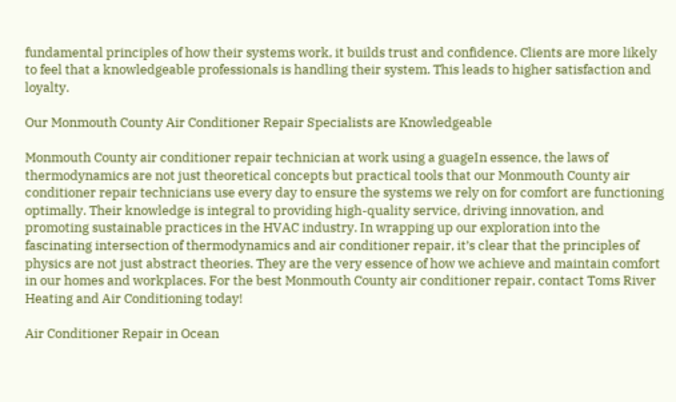fundamental principles of how their systems work, it builds trust and confidence. Clients are more likely to feel that a knowledgeable professionals is handling their system. This leads to higher satisfaction and loyalty.

Our Monmouth County Air Conditioner Repair Specialists are Knowledgeable

Monmouth County air conditioner repair technician at work using a guageIn essence, the laws of thermodynamics are not just theoretical concepts but practical tools that our Monmouth County air conditioner repair technicians use every day to ensure the systems we rely on for comfort are functioning optimally. Their knowledge is integral to providing high-quality service, driving innovation, and promoting sustainable practices in the HVAC industry. In wrapping up our exploration into the fascinating intersection of thermodynamics and air conditioner repair, it’s clear that the principles of physics are not just abstract theories. They are the very essence of how we achieve and maintain comfort in our homes and workplaces. For the best Monmouth County air conditioner repair, contact Toms River Heating and Air Conditioning today!

Air Conditioner Repair in Ocean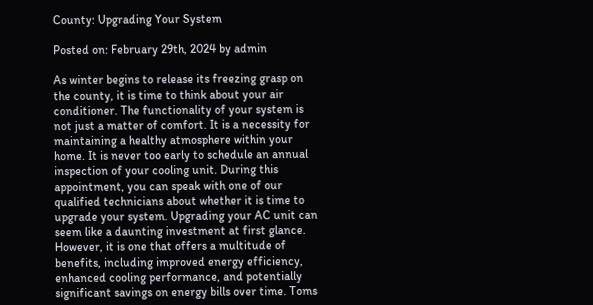County: Upgrading Your System

Posted on: February 29th, 2024 by admin

As winter begins to release its freezing grasp on the county, it is time to think about your air conditioner. The functionality of your system is not just a matter of comfort. It is a necessity for maintaining a healthy atmosphere within your home. It is never too early to schedule an annual inspection of your cooling unit. During this appointment, you can speak with one of our qualified technicians about whether it is time to upgrade your system. Upgrading your AC unit can seem like a daunting investment at first glance. However, it is one that offers a multitude of benefits, including improved energy efficiency, enhanced cooling performance, and potentially significant savings on energy bills over time. Toms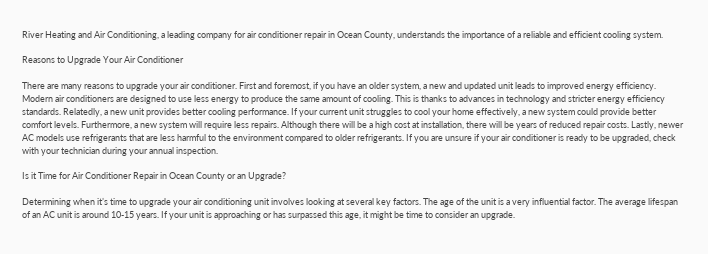River Heating and Air Conditioning, a leading company for air conditioner repair in Ocean County, understands the importance of a reliable and efficient cooling system.

Reasons to Upgrade Your Air Conditioner

There are many reasons to upgrade your air conditioner. First and foremost, if you have an older system, a new and updated unit leads to improved energy efficiency. Modern air conditioners are designed to use less energy to produce the same amount of cooling. This is thanks to advances in technology and stricter energy efficiency standards. Relatedly, a new unit provides better cooling performance. If your current unit struggles to cool your home effectively, a new system could provide better comfort levels. Furthermore, a new system will require less repairs. Although there will be a high cost at installation, there will be years of reduced repair costs. Lastly, newer AC models use refrigerants that are less harmful to the environment compared to older refrigerants. If you are unsure if your air conditioner is ready to be upgraded, check with your technician during your annual inspection.

Is it Time for Air Conditioner Repair in Ocean County or an Upgrade?

Determining when it’s time to upgrade your air conditioning unit involves looking at several key factors. The age of the unit is a very influential factor. The average lifespan of an AC unit is around 10-15 years. If your unit is approaching or has surpassed this age, it might be time to consider an upgrade.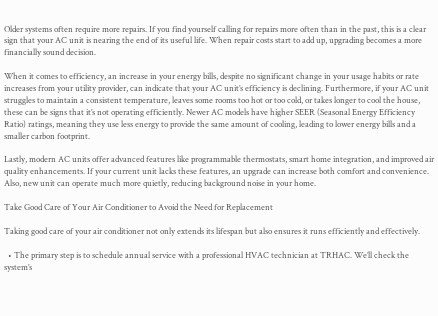Older systems often require more repairs. If you find yourself calling for repairs more often than in the past, this is a clear sign that your AC unit is nearing the end of its useful life. When repair costs start to add up, upgrading becomes a more financially sound decision.

When it comes to efficiency, an increase in your energy bills, despite no significant change in your usage habits or rate increases from your utility provider, can indicate that your AC unit’s efficiency is declining. Furthermore, if your AC unit struggles to maintain a consistent temperature, leaves some rooms too hot or too cold, or takes longer to cool the house, these can be signs that it’s not operating efficiently. Newer AC models have higher SEER (Seasonal Energy Efficiency Ratio) ratings, meaning they use less energy to provide the same amount of cooling, leading to lower energy bills and a smaller carbon footprint.

Lastly, modern AC units offer advanced features like programmable thermostats, smart home integration, and improved air quality enhancements. If your current unit lacks these features, an upgrade can increase both comfort and convenience. Also, new unit can operate much more quietly, reducing background noise in your home.

Take Good Care of Your Air Conditioner to Avoid the Need for Replacement

Taking good care of your air conditioner not only extends its lifespan but also ensures it runs efficiently and effectively.

  • The primary step is to schedule annual service with a professional HVAC technician at TRHAC. We’ll check the system’s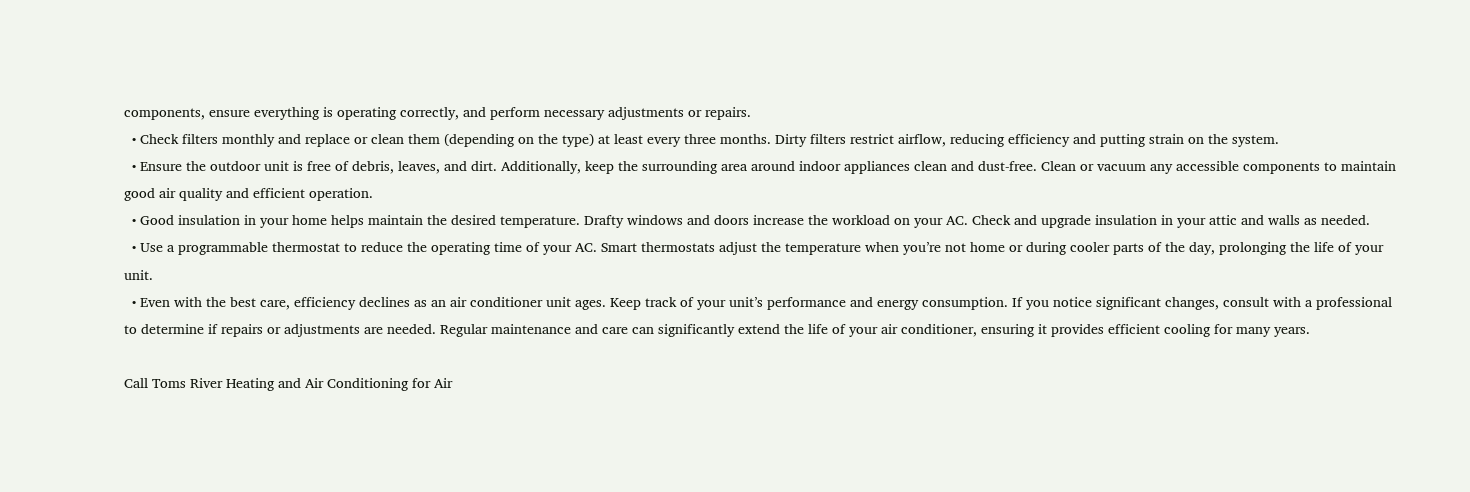components, ensure everything is operating correctly, and perform necessary adjustments or repairs.
  • Check filters monthly and replace or clean them (depending on the type) at least every three months. Dirty filters restrict airflow, reducing efficiency and putting strain on the system.
  • Ensure the outdoor unit is free of debris, leaves, and dirt. Additionally, keep the surrounding area around indoor appliances clean and dust-free. Clean or vacuum any accessible components to maintain good air quality and efficient operation.
  • Good insulation in your home helps maintain the desired temperature. Drafty windows and doors increase the workload on your AC. Check and upgrade insulation in your attic and walls as needed.
  • Use a programmable thermostat to reduce the operating time of your AC. Smart thermostats adjust the temperature when you’re not home or during cooler parts of the day, prolonging the life of your unit.
  • Even with the best care, efficiency declines as an air conditioner unit ages. Keep track of your unit’s performance and energy consumption. If you notice significant changes, consult with a professional to determine if repairs or adjustments are needed. Regular maintenance and care can significantly extend the life of your air conditioner, ensuring it provides efficient cooling for many years.

Call Toms River Heating and Air Conditioning for Air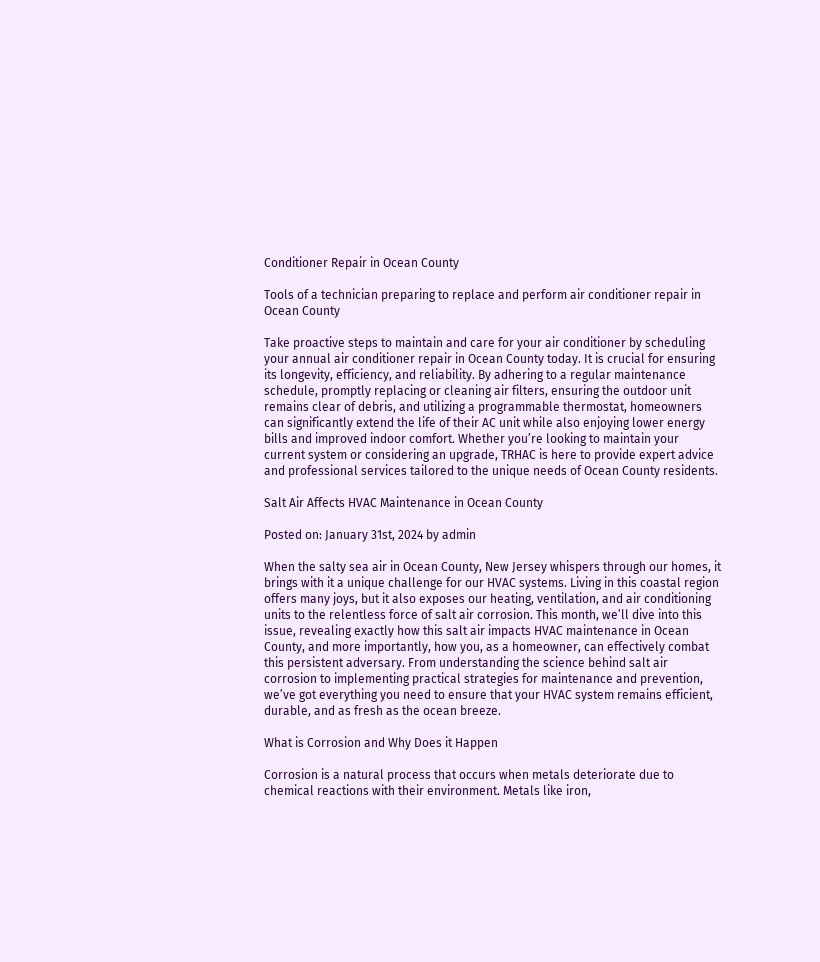Conditioner Repair in Ocean County

Tools of a technician preparing to replace and perform air conditioner repair in Ocean County

Take proactive steps to maintain and care for your air conditioner by scheduling your annual air conditioner repair in Ocean County today. It is crucial for ensuring its longevity, efficiency, and reliability. By adhering to a regular maintenance schedule, promptly replacing or cleaning air filters, ensuring the outdoor unit remains clear of debris, and utilizing a programmable thermostat, homeowners can significantly extend the life of their AC unit while also enjoying lower energy bills and improved indoor comfort. Whether you’re looking to maintain your current system or considering an upgrade, TRHAC is here to provide expert advice and professional services tailored to the unique needs of Ocean County residents.

Salt Air Affects HVAC Maintenance in Ocean County

Posted on: January 31st, 2024 by admin

When the salty sea air in Ocean County, New Jersey whispers through our homes, it brings with it a unique challenge for our HVAC systems. Living in this coastal region offers many joys, but it also exposes our heating, ventilation, and air conditioning units to the relentless force of salt air corrosion. This month, we’ll dive into this issue, revealing exactly how this salt air impacts HVAC maintenance in Ocean County, and more importantly, how you, as a homeowner, can effectively combat this persistent adversary. From understanding the science behind salt air corrosion to implementing practical strategies for maintenance and prevention, we’ve got everything you need to ensure that your HVAC system remains efficient, durable, and as fresh as the ocean breeze.

What is Corrosion and Why Does it Happen

Corrosion is a natural process that occurs when metals deteriorate due to chemical reactions with their environment. Metals like iron,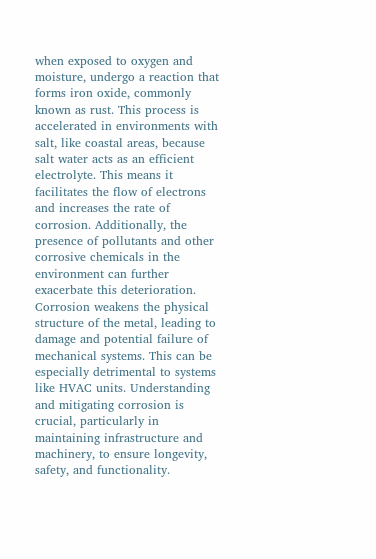when exposed to oxygen and moisture, undergo a reaction that forms iron oxide, commonly known as rust. This process is accelerated in environments with salt, like coastal areas, because salt water acts as an efficient electrolyte. This means it facilitates the flow of electrons and increases the rate of corrosion. Additionally, the presence of pollutants and other corrosive chemicals in the environment can further exacerbate this deterioration. Corrosion weakens the physical structure of the metal, leading to damage and potential failure of mechanical systems. This can be especially detrimental to systems like HVAC units. Understanding and mitigating corrosion is crucial, particularly in maintaining infrastructure and machinery, to ensure longevity, safety, and functionality.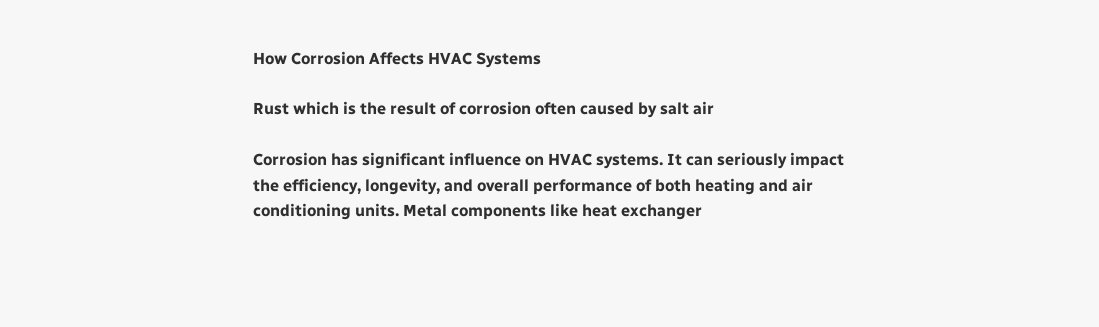How Corrosion Affects HVAC Systems

Rust which is the result of corrosion often caused by salt air

Corrosion has significant influence on HVAC systems. It can seriously impact the efficiency, longevity, and overall performance of both heating and air conditioning units. Metal components like heat exchanger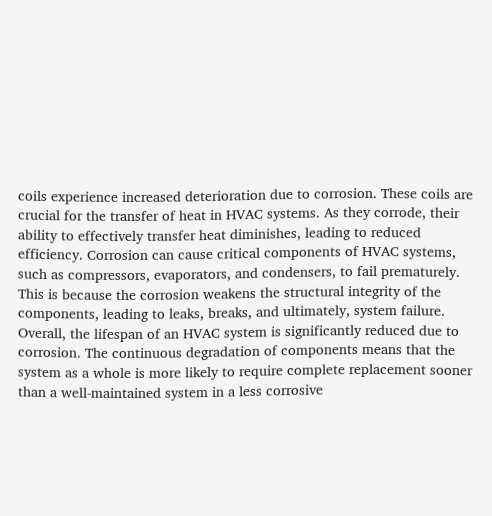coils experience increased deterioration due to corrosion. These coils are crucial for the transfer of heat in HVAC systems. As they corrode, their ability to effectively transfer heat diminishes, leading to reduced efficiency. Corrosion can cause critical components of HVAC systems, such as compressors, evaporators, and condensers, to fail prematurely. This is because the corrosion weakens the structural integrity of the components, leading to leaks, breaks, and ultimately, system failure. Overall, the lifespan of an HVAC system is significantly reduced due to corrosion. The continuous degradation of components means that the system as a whole is more likely to require complete replacement sooner than a well-maintained system in a less corrosive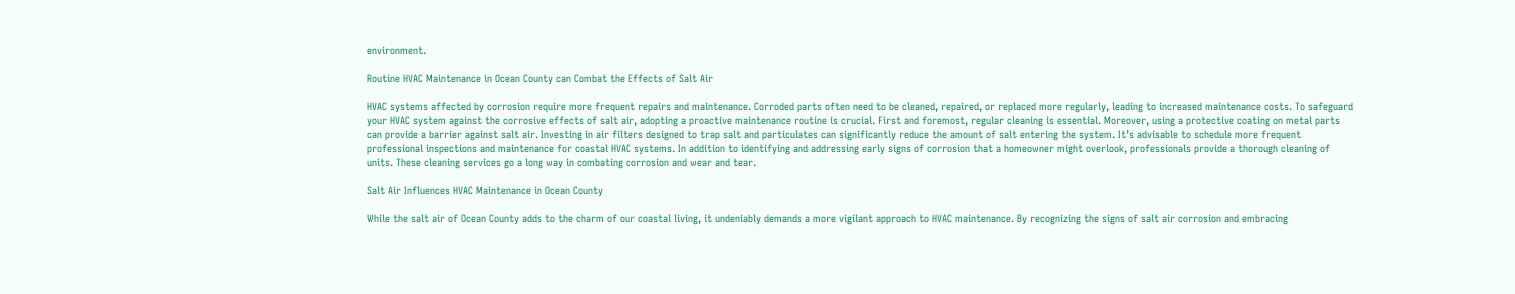environment.

Routine HVAC Maintenance in Ocean County can Combat the Effects of Salt Air

HVAC systems affected by corrosion require more frequent repairs and maintenance. Corroded parts often need to be cleaned, repaired, or replaced more regularly, leading to increased maintenance costs. To safeguard your HVAC system against the corrosive effects of salt air, adopting a proactive maintenance routine is crucial. First and foremost, regular cleaning is essential. Moreover, using a protective coating on metal parts can provide a barrier against salt air. Investing in air filters designed to trap salt and particulates can significantly reduce the amount of salt entering the system. It’s advisable to schedule more frequent professional inspections and maintenance for coastal HVAC systems. In addition to identifying and addressing early signs of corrosion that a homeowner might overlook, professionals provide a thorough cleaning of units. These cleaning services go a long way in combating corrosion and wear and tear.

Salt Air Influences HVAC Maintenance in Ocean County

While the salt air of Ocean County adds to the charm of our coastal living, it undeniably demands a more vigilant approach to HVAC maintenance. By recognizing the signs of salt air corrosion and embracing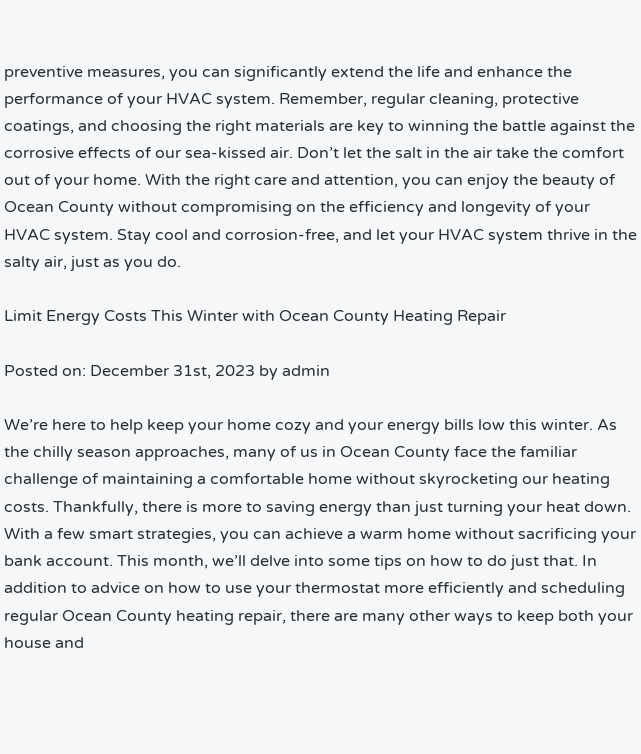preventive measures, you can significantly extend the life and enhance the performance of your HVAC system. Remember, regular cleaning, protective coatings, and choosing the right materials are key to winning the battle against the corrosive effects of our sea-kissed air. Don’t let the salt in the air take the comfort out of your home. With the right care and attention, you can enjoy the beauty of Ocean County without compromising on the efficiency and longevity of your HVAC system. Stay cool and corrosion-free, and let your HVAC system thrive in the salty air, just as you do.

Limit Energy Costs This Winter with Ocean County Heating Repair

Posted on: December 31st, 2023 by admin

We’re here to help keep your home cozy and your energy bills low this winter. As the chilly season approaches, many of us in Ocean County face the familiar challenge of maintaining a comfortable home without skyrocketing our heating costs. Thankfully, there is more to saving energy than just turning your heat down. With a few smart strategies, you can achieve a warm home without sacrificing your bank account. This month, we’ll delve into some tips on how to do just that. In addition to advice on how to use your thermostat more efficiently and scheduling regular Ocean County heating repair, there are many other ways to keep both your house and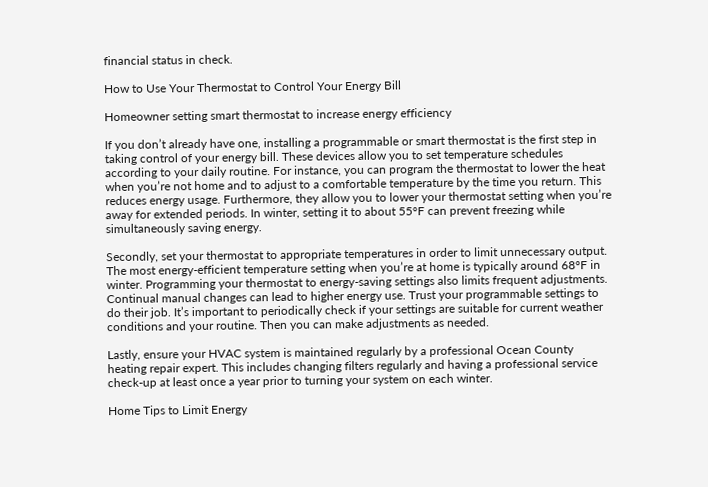financial status in check.

How to Use Your Thermostat to Control Your Energy Bill

Homeowner setting smart thermostat to increase energy efficiency

If you don’t already have one, installing a programmable or smart thermostat is the first step in taking control of your energy bill. These devices allow you to set temperature schedules according to your daily routine. For instance, you can program the thermostat to lower the heat when you’re not home and to adjust to a comfortable temperature by the time you return. This reduces energy usage. Furthermore, they allow you to lower your thermostat setting when you’re away for extended periods. In winter, setting it to about 55°F can prevent freezing while simultaneously saving energy.

Secondly, set your thermostat to appropriate temperatures in order to limit unnecessary output. The most energy-efficient temperature setting when you’re at home is typically around 68°F in winter. Programming your thermostat to energy-saving settings also limits frequent adjustments. Continual manual changes can lead to higher energy use. Trust your programmable settings to do their job. It’s important to periodically check if your settings are suitable for current weather conditions and your routine. Then you can make adjustments as needed.

Lastly, ensure your HVAC system is maintained regularly by a professional Ocean County heating repair expert. This includes changing filters regularly and having a professional service check-up at least once a year prior to turning your system on each winter.

Home Tips to Limit Energy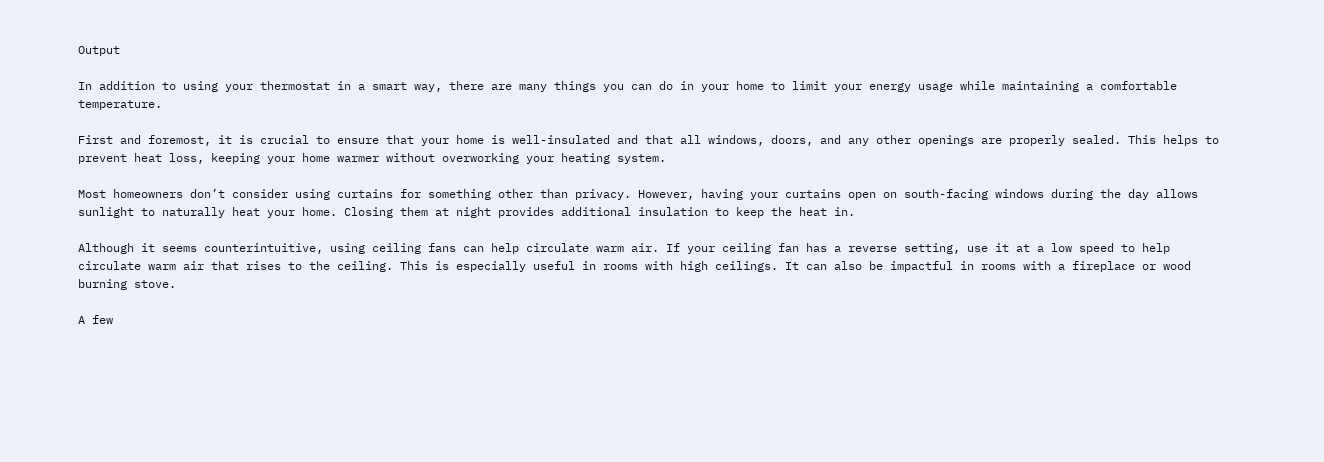Output

In addition to using your thermostat in a smart way, there are many things you can do in your home to limit your energy usage while maintaining a comfortable temperature.

First and foremost, it is crucial to ensure that your home is well-insulated and that all windows, doors, and any other openings are properly sealed. This helps to prevent heat loss, keeping your home warmer without overworking your heating system.

Most homeowners don’t consider using curtains for something other than privacy. However, having your curtains open on south-facing windows during the day allows sunlight to naturally heat your home. Closing them at night provides additional insulation to keep the heat in.

Although it seems counterintuitive, using ceiling fans can help circulate warm air. If your ceiling fan has a reverse setting, use it at a low speed to help circulate warm air that rises to the ceiling. This is especially useful in rooms with high ceilings. It can also be impactful in rooms with a fireplace or wood burning stove.

A few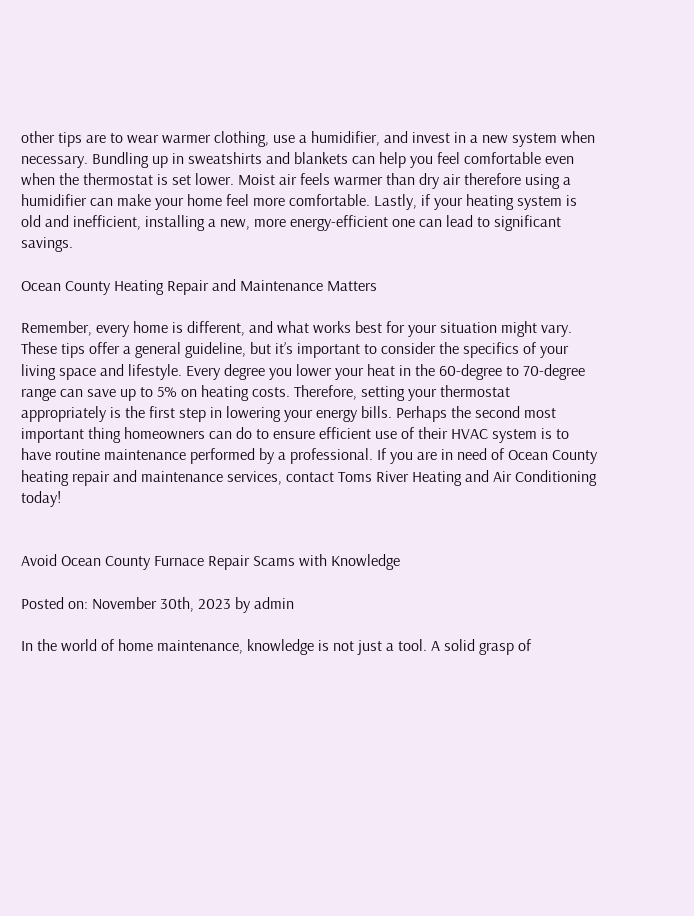other tips are to wear warmer clothing, use a humidifier, and invest in a new system when necessary. Bundling up in sweatshirts and blankets can help you feel comfortable even when the thermostat is set lower. Moist air feels warmer than dry air therefore using a humidifier can make your home feel more comfortable. Lastly, if your heating system is old and inefficient, installing a new, more energy-efficient one can lead to significant savings.

Ocean County Heating Repair and Maintenance Matters

Remember, every home is different, and what works best for your situation might vary. These tips offer a general guideline, but it’s important to consider the specifics of your living space and lifestyle. Every degree you lower your heat in the 60-degree to 70-degree range can save up to 5% on heating costs. Therefore, setting your thermostat appropriately is the first step in lowering your energy bills. Perhaps the second most important thing homeowners can do to ensure efficient use of their HVAC system is to have routine maintenance performed by a professional. If you are in need of Ocean County heating repair and maintenance services, contact Toms River Heating and Air Conditioning today!


Avoid Ocean County Furnace Repair Scams with Knowledge

Posted on: November 30th, 2023 by admin

In the world of home maintenance, knowledge is not just a tool. A solid grasp of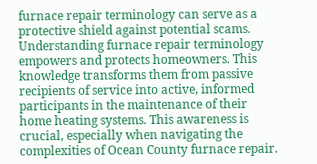furnace repair terminology can serve as a protective shield against potential scams.  Understanding furnace repair terminology empowers and protects homeowners. This knowledge transforms them from passive recipients of service into active, informed participants in the maintenance of their home heating systems. This awareness is crucial, especially when navigating the complexities of Ocean County furnace repair.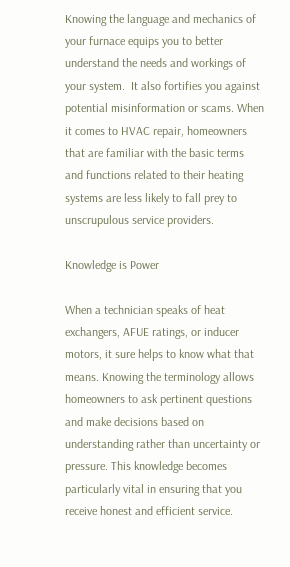Knowing the language and mechanics of your furnace equips you to better understand the needs and workings of your system.  It also fortifies you against potential misinformation or scams. When it comes to HVAC repair, homeowners that are familiar with the basic terms and functions related to their heating systems are less likely to fall prey to unscrupulous service providers.

Knowledge is Power

When a technician speaks of heat exchangers, AFUE ratings, or inducer motors, it sure helps to know what that means. Knowing the terminology allows homeowners to ask pertinent questions and make decisions based on understanding rather than uncertainty or pressure. This knowledge becomes particularly vital in ensuring that you receive honest and efficient service.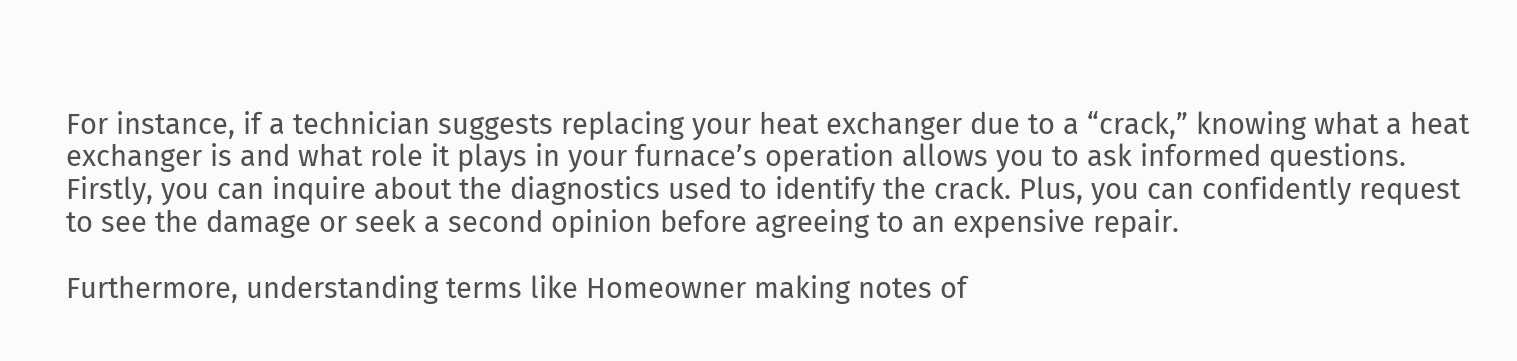For instance, if a technician suggests replacing your heat exchanger due to a “crack,” knowing what a heat exchanger is and what role it plays in your furnace’s operation allows you to ask informed questions. Firstly, you can inquire about the diagnostics used to identify the crack. Plus, you can confidently request to see the damage or seek a second opinion before agreeing to an expensive repair.

Furthermore, understanding terms like Homeowner making notes of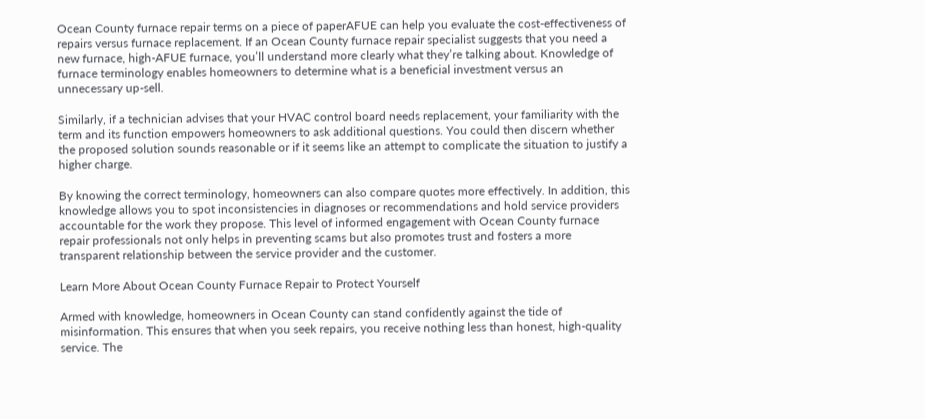Ocean County furnace repair terms on a piece of paperAFUE can help you evaluate the cost-effectiveness of repairs versus furnace replacement. If an Ocean County furnace repair specialist suggests that you need a new furnace, high-AFUE furnace, you’ll understand more clearly what they’re talking about. Knowledge of furnace terminology enables homeowners to determine what is a beneficial investment versus an unnecessary up-sell.

Similarly, if a technician advises that your HVAC control board needs replacement, your familiarity with the term and its function empowers homeowners to ask additional questions. You could then discern whether the proposed solution sounds reasonable or if it seems like an attempt to complicate the situation to justify a higher charge.

By knowing the correct terminology, homeowners can also compare quotes more effectively. In addition, this knowledge allows you to spot inconsistencies in diagnoses or recommendations and hold service providers accountable for the work they propose. This level of informed engagement with Ocean County furnace repair professionals not only helps in preventing scams but also promotes trust and fosters a more transparent relationship between the service provider and the customer.

Learn More About Ocean County Furnace Repair to Protect Yourself

Armed with knowledge, homeowners in Ocean County can stand confidently against the tide of misinformation. This ensures that when you seek repairs, you receive nothing less than honest, high-quality service. The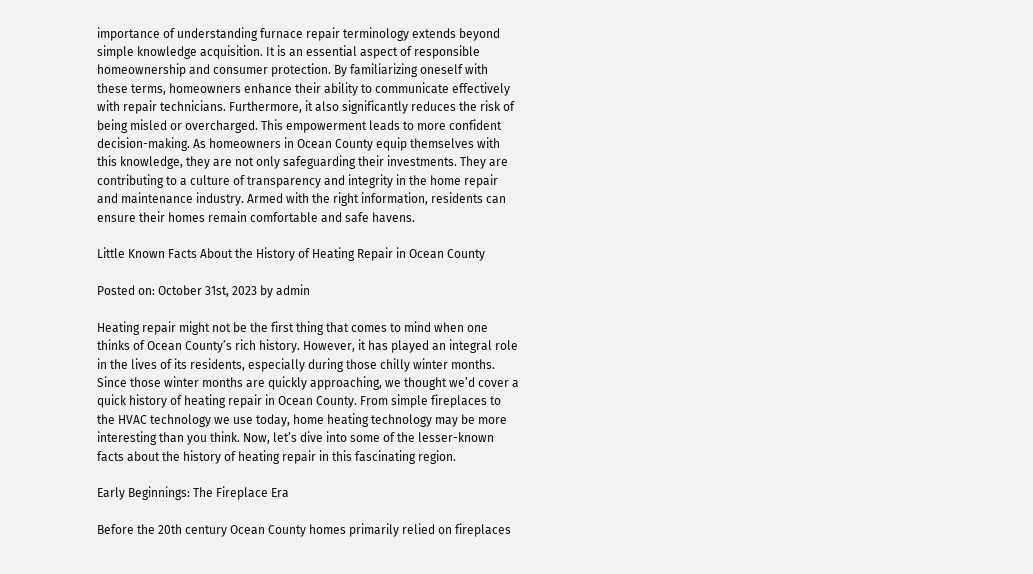importance of understanding furnace repair terminology extends beyond simple knowledge acquisition. It is an essential aspect of responsible homeownership and consumer protection. By familiarizing oneself with these terms, homeowners enhance their ability to communicate effectively with repair technicians. Furthermore, it also significantly reduces the risk of being misled or overcharged. This empowerment leads to more confident decision-making. As homeowners in Ocean County equip themselves with this knowledge, they are not only safeguarding their investments. They are contributing to a culture of transparency and integrity in the home repair and maintenance industry. Armed with the right information, residents can ensure their homes remain comfortable and safe havens.

Little Known Facts About the History of Heating Repair in Ocean County

Posted on: October 31st, 2023 by admin

Heating repair might not be the first thing that comes to mind when one thinks of Ocean County’s rich history. However, it has played an integral role in the lives of its residents, especially during those chilly winter months. Since those winter months are quickly approaching, we thought we’d cover a quick history of heating repair in Ocean County. From simple fireplaces to the HVAC technology we use today, home heating technology may be more interesting than you think. Now, let’s dive into some of the lesser-known facts about the history of heating repair in this fascinating region.

Early Beginnings: The Fireplace Era

Before the 20th century Ocean County homes primarily relied on fireplaces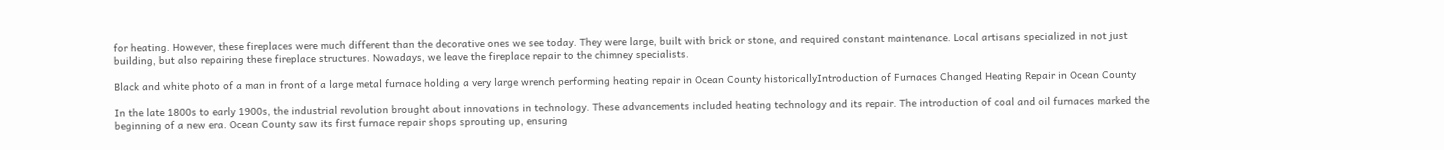for heating. However, these fireplaces were much different than the decorative ones we see today. They were large, built with brick or stone, and required constant maintenance. Local artisans specialized in not just building, but also repairing these fireplace structures. Nowadays, we leave the fireplace repair to the chimney specialists.

Black and white photo of a man in front of a large metal furnace holding a very large wrench performing heating repair in Ocean County historicallyIntroduction of Furnaces Changed Heating Repair in Ocean County

In the late 1800s to early 1900s, the industrial revolution brought about innovations in technology. These advancements included heating technology and its repair. The introduction of coal and oil furnaces marked the beginning of a new era. Ocean County saw its first furnace repair shops sprouting up, ensuring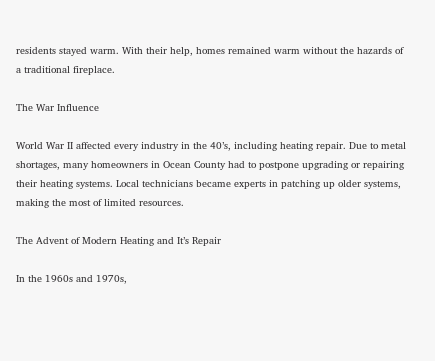residents stayed warm. With their help, homes remained warm without the hazards of a traditional fireplace.

The War Influence

World War II affected every industry in the 40’s, including heating repair. Due to metal shortages, many homeowners in Ocean County had to postpone upgrading or repairing their heating systems. Local technicians became experts in patching up older systems, making the most of limited resources.

The Advent of Modern Heating and It’s Repair

In the 1960s and 1970s,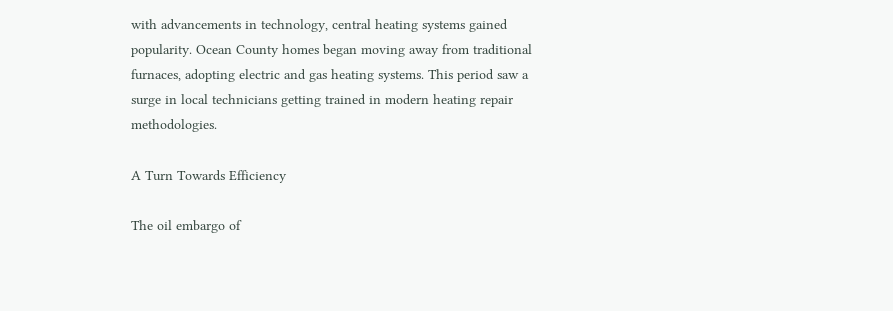with advancements in technology, central heating systems gained popularity. Ocean County homes began moving away from traditional furnaces, adopting electric and gas heating systems. This period saw a surge in local technicians getting trained in modern heating repair methodologies.

A Turn Towards Efficiency

The oil embargo of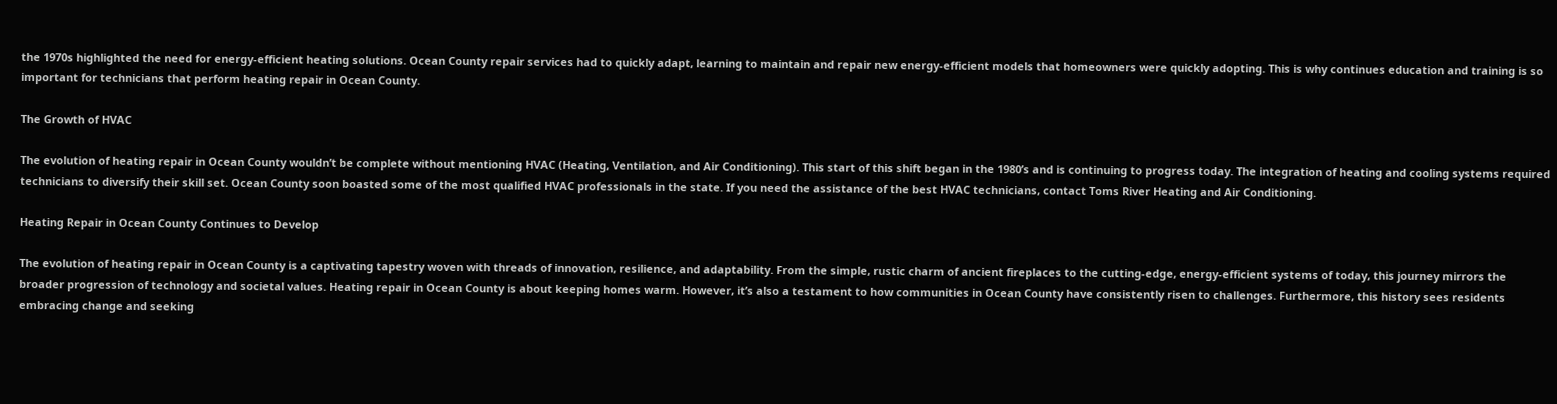the 1970s highlighted the need for energy-efficient heating solutions. Ocean County repair services had to quickly adapt, learning to maintain and repair new energy-efficient models that homeowners were quickly adopting. This is why continues education and training is so important for technicians that perform heating repair in Ocean County.

The Growth of HVAC

The evolution of heating repair in Ocean County wouldn’t be complete without mentioning HVAC (Heating, Ventilation, and Air Conditioning). This start of this shift began in the 1980’s and is continuing to progress today. The integration of heating and cooling systems required technicians to diversify their skill set. Ocean County soon boasted some of the most qualified HVAC professionals in the state. If you need the assistance of the best HVAC technicians, contact Toms River Heating and Air Conditioning.

Heating Repair in Ocean County Continues to Develop

The evolution of heating repair in Ocean County is a captivating tapestry woven with threads of innovation, resilience, and adaptability. From the simple, rustic charm of ancient fireplaces to the cutting-edge, energy-efficient systems of today, this journey mirrors the broader progression of technology and societal values. Heating repair in Ocean County is about keeping homes warm. However, it’s also a testament to how communities in Ocean County have consistently risen to challenges. Furthermore, this history sees residents embracing change and seeking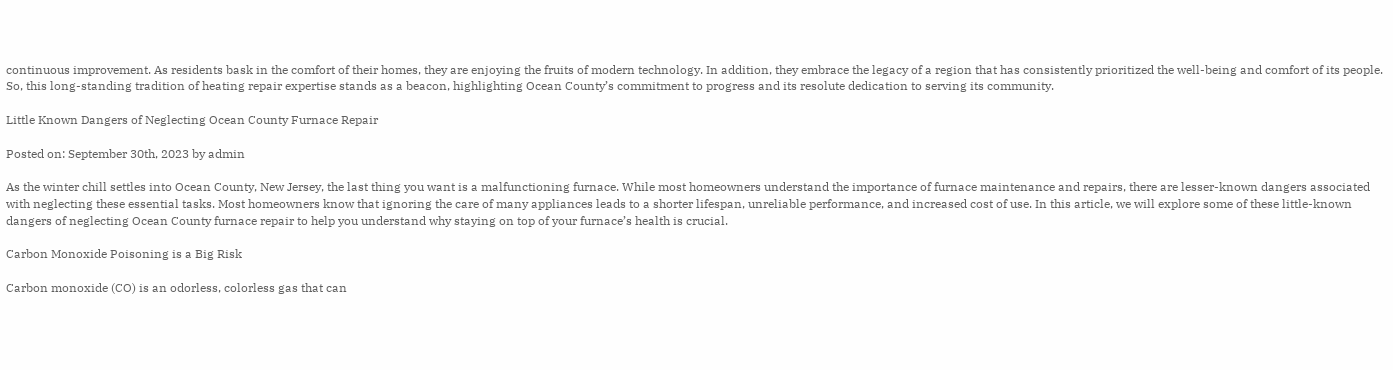continuous improvement. As residents bask in the comfort of their homes, they are enjoying the fruits of modern technology. In addition, they embrace the legacy of a region that has consistently prioritized the well-being and comfort of its people. So, this long-standing tradition of heating repair expertise stands as a beacon, highlighting Ocean County’s commitment to progress and its resolute dedication to serving its community.

Little Known Dangers of Neglecting Ocean County Furnace Repair

Posted on: September 30th, 2023 by admin

As the winter chill settles into Ocean County, New Jersey, the last thing you want is a malfunctioning furnace. While most homeowners understand the importance of furnace maintenance and repairs, there are lesser-known dangers associated with neglecting these essential tasks. Most homeowners know that ignoring the care of many appliances leads to a shorter lifespan, unreliable performance, and increased cost of use. In this article, we will explore some of these little-known dangers of neglecting Ocean County furnace repair to help you understand why staying on top of your furnace’s health is crucial.

Carbon Monoxide Poisoning is a Big Risk

Carbon monoxide (CO) is an odorless, colorless gas that can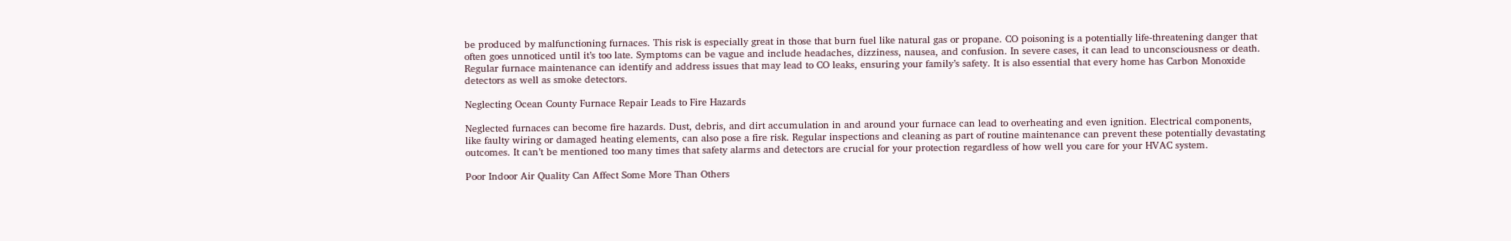be produced by malfunctioning furnaces. This risk is especially great in those that burn fuel like natural gas or propane. CO poisoning is a potentially life-threatening danger that often goes unnoticed until it’s too late. Symptoms can be vague and include headaches, dizziness, nausea, and confusion. In severe cases, it can lead to unconsciousness or death. Regular furnace maintenance can identify and address issues that may lead to CO leaks, ensuring your family’s safety. It is also essential that every home has Carbon Monoxide detectors as well as smoke detectors.

Neglecting Ocean County Furnace Repair Leads to Fire Hazards

Neglected furnaces can become fire hazards. Dust, debris, and dirt accumulation in and around your furnace can lead to overheating and even ignition. Electrical components, like faulty wiring or damaged heating elements, can also pose a fire risk. Regular inspections and cleaning as part of routine maintenance can prevent these potentially devastating outcomes. It can’t be mentioned too many times that safety alarms and detectors are crucial for your protection regardless of how well you care for your HVAC system.

Poor Indoor Air Quality Can Affect Some More Than Others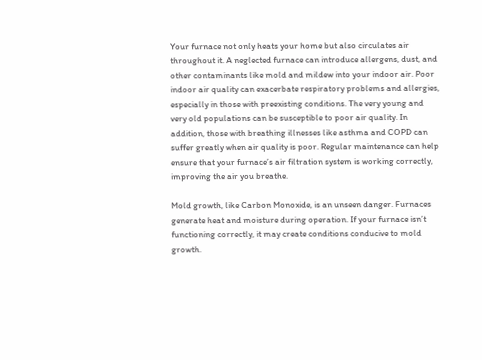Your furnace not only heats your home but also circulates air throughout it. A neglected furnace can introduce allergens, dust, and other contaminants like mold and mildew into your indoor air. Poor indoor air quality can exacerbate respiratory problems and allergies, especially in those with preexisting conditions. The very young and very old populations can be susceptible to poor air quality. In addition, those with breathing illnesses like asthma and COPD can suffer greatly when air quality is poor. Regular maintenance can help ensure that your furnace’s air filtration system is working correctly, improving the air you breathe.

Mold growth, like Carbon Monoxide, is an unseen danger. Furnaces generate heat and moisture during operation. If your furnace isn’t functioning correctly, it may create conditions conducive to mold growth.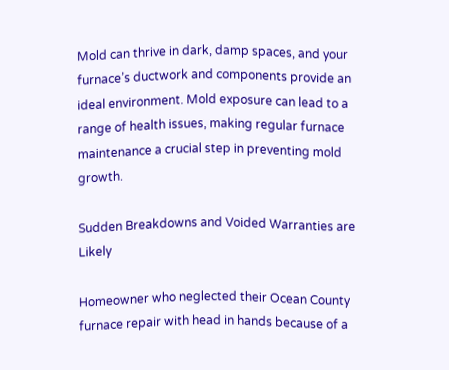Mold can thrive in dark, damp spaces, and your furnace’s ductwork and components provide an ideal environment. Mold exposure can lead to a range of health issues, making regular furnace maintenance a crucial step in preventing mold growth.

Sudden Breakdowns and Voided Warranties are Likely

Homeowner who neglected their Ocean County furnace repair with head in hands because of a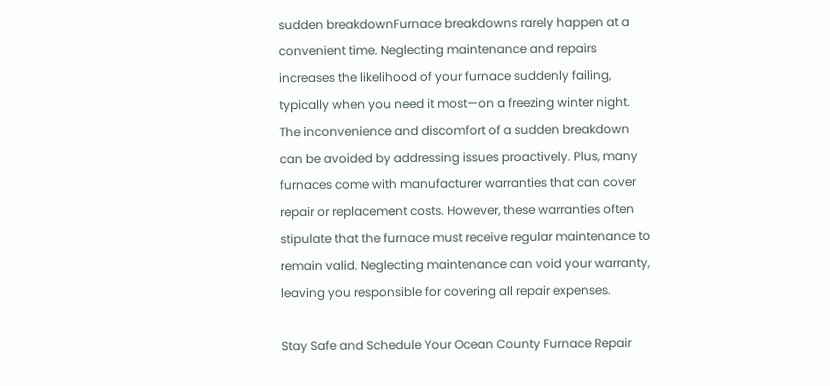sudden breakdownFurnace breakdowns rarely happen at a convenient time. Neglecting maintenance and repairs increases the likelihood of your furnace suddenly failing, typically when you need it most—on a freezing winter night. The inconvenience and discomfort of a sudden breakdown can be avoided by addressing issues proactively. Plus, many furnaces come with manufacturer warranties that can cover repair or replacement costs. However, these warranties often stipulate that the furnace must receive regular maintenance to remain valid. Neglecting maintenance can void your warranty, leaving you responsible for covering all repair expenses.

Stay Safe and Schedule Your Ocean County Furnace Repair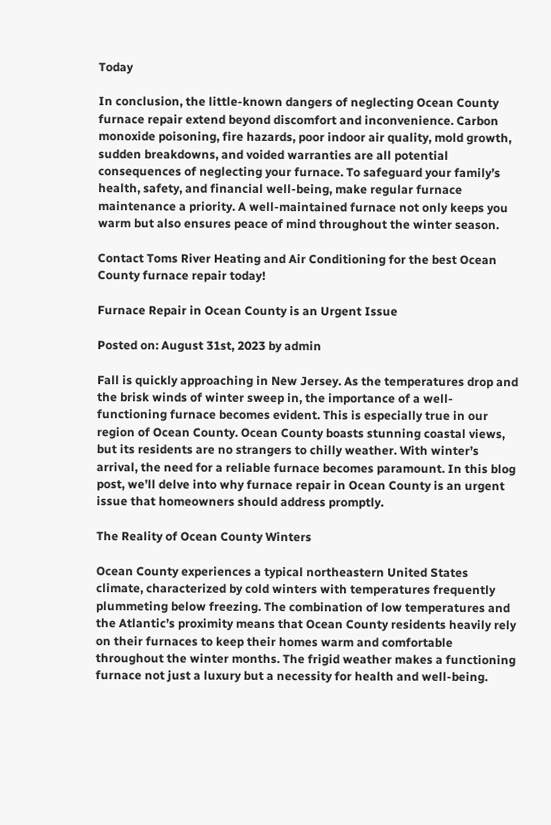Today

In conclusion, the little-known dangers of neglecting Ocean County furnace repair extend beyond discomfort and inconvenience. Carbon monoxide poisoning, fire hazards, poor indoor air quality, mold growth, sudden breakdowns, and voided warranties are all potential consequences of neglecting your furnace. To safeguard your family’s health, safety, and financial well-being, make regular furnace maintenance a priority. A well-maintained furnace not only keeps you warm but also ensures peace of mind throughout the winter season.

Contact Toms River Heating and Air Conditioning for the best Ocean County furnace repair today!

Furnace Repair in Ocean County is an Urgent Issue

Posted on: August 31st, 2023 by admin

Fall is quickly approaching in New Jersey. As the temperatures drop and the brisk winds of winter sweep in, the importance of a well-functioning furnace becomes evident. This is especially true in our region of Ocean County. Ocean County boasts stunning coastal views, but its residents are no strangers to chilly weather. With winter’s arrival, the need for a reliable furnace becomes paramount. In this blog post, we’ll delve into why furnace repair in Ocean County is an urgent issue that homeowners should address promptly.

The Reality of Ocean County Winters

Ocean County experiences a typical northeastern United States climate, characterized by cold winters with temperatures frequently plummeting below freezing. The combination of low temperatures and the Atlantic’s proximity means that Ocean County residents heavily rely on their furnaces to keep their homes warm and comfortable throughout the winter months. The frigid weather makes a functioning furnace not just a luxury but a necessity for health and well-being.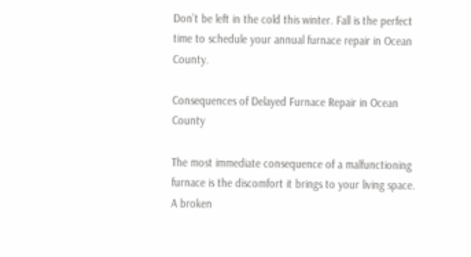Don’t be left in the cold this winter. Fall is the perfect time to schedule your annual furnace repair in Ocean County.

Consequences of Delayed Furnace Repair in Ocean County

The most immediate consequence of a malfunctioning furnace is the discomfort it brings to your living space. A broken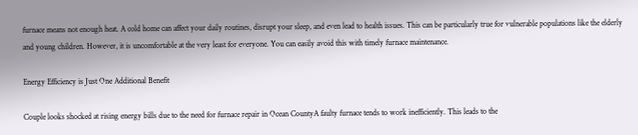furnace means not enough heat. A cold home can affect your daily routines, disrupt your sleep, and even lead to health issues. This can be particularly true for vulnerable populations like the elderly and young children. However, it is uncomfortable at the very least for everyone. You can easily avoid this with timely furnace maintenance.

Energy Efficiency is Just One Additional Benefit

Couple looks shocked at rising energy bills due to the need for furnace repair in Ocean CountyA faulty furnace tends to work inefficiently. This leads to the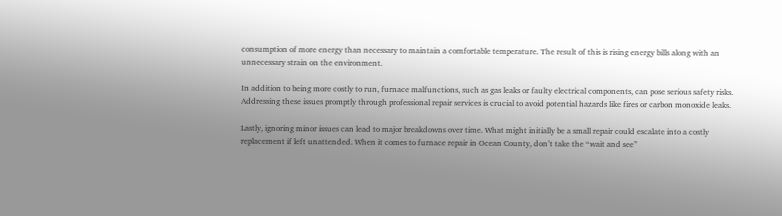consumption of more energy than necessary to maintain a comfortable temperature. The result of this is rising energy bills along with an unnecessary strain on the environment.

In addition to being more costly to run, furnace malfunctions, such as gas leaks or faulty electrical components, can pose serious safety risks. Addressing these issues promptly through professional repair services is crucial to avoid potential hazards like fires or carbon monoxide leaks.

Lastly, ignoring minor issues can lead to major breakdowns over time. What might initially be a small repair could escalate into a costly replacement if left unattended. When it comes to furnace repair in Ocean County, don’t take the “wait and see”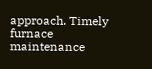approach. Timely furnace maintenance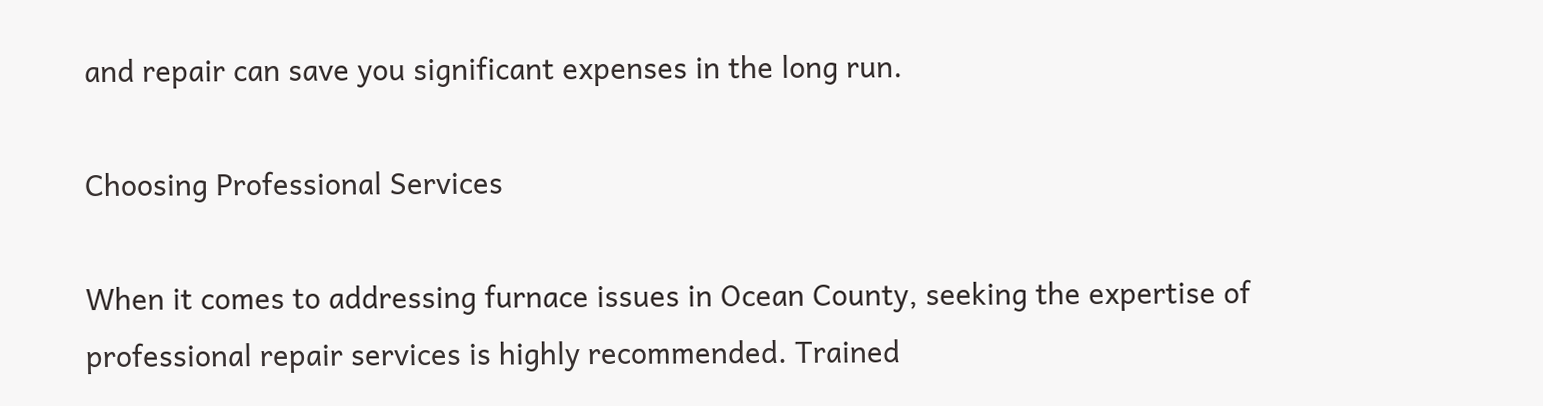and repair can save you significant expenses in the long run.

Choosing Professional Services

When it comes to addressing furnace issues in Ocean County, seeking the expertise of professional repair services is highly recommended. Trained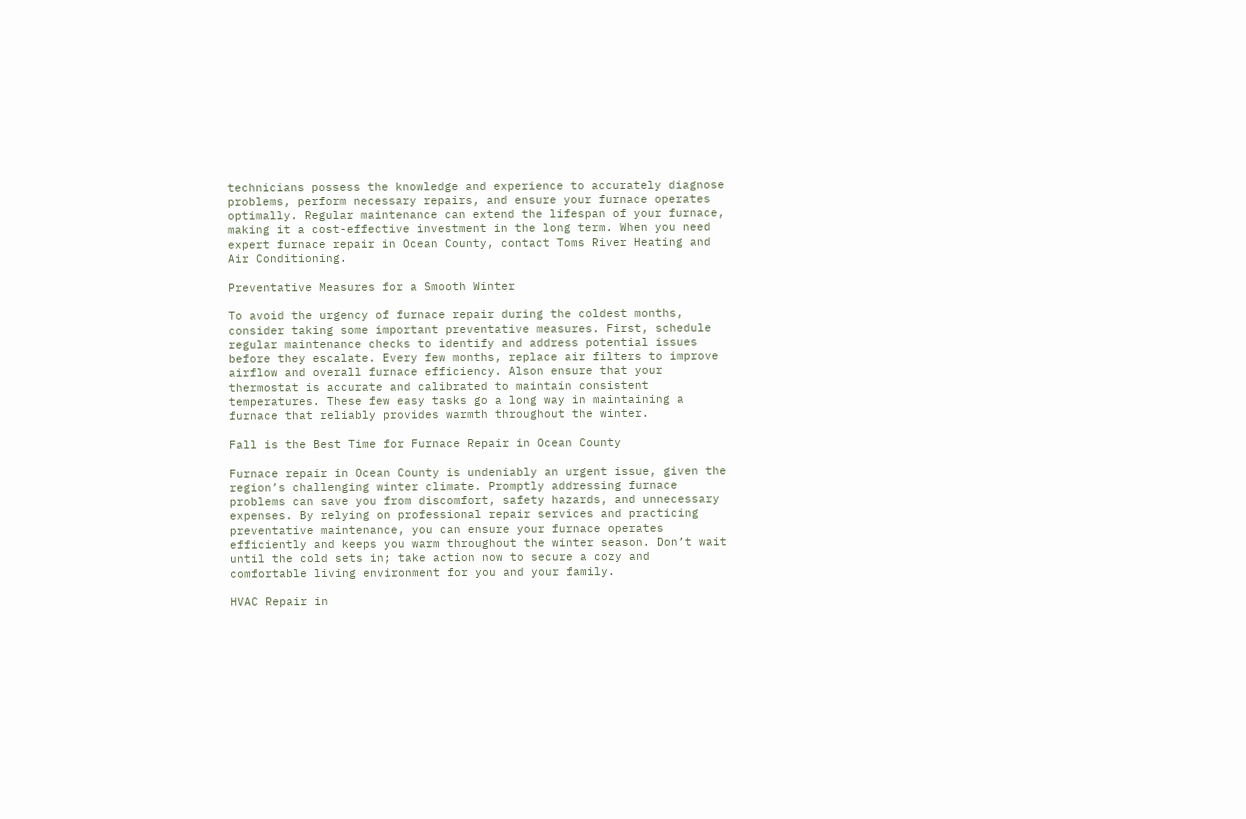technicians possess the knowledge and experience to accurately diagnose problems, perform necessary repairs, and ensure your furnace operates optimally. Regular maintenance can extend the lifespan of your furnace, making it a cost-effective investment in the long term. When you need expert furnace repair in Ocean County, contact Toms River Heating and Air Conditioning.

Preventative Measures for a Smooth Winter

To avoid the urgency of furnace repair during the coldest months, consider taking some important preventative measures. First, schedule regular maintenance checks to identify and address potential issues before they escalate. Every few months, replace air filters to improve airflow and overall furnace efficiency. Alson ensure that your thermostat is accurate and calibrated to maintain consistent temperatures. These few easy tasks go a long way in maintaining a furnace that reliably provides warmth throughout the winter.

Fall is the Best Time for Furnace Repair in Ocean County

Furnace repair in Ocean County is undeniably an urgent issue, given the region’s challenging winter climate. Promptly addressing furnace problems can save you from discomfort, safety hazards, and unnecessary expenses. By relying on professional repair services and practicing preventative maintenance, you can ensure your furnace operates efficiently and keeps you warm throughout the winter season. Don’t wait until the cold sets in; take action now to secure a cozy and comfortable living environment for you and your family.

HVAC Repair in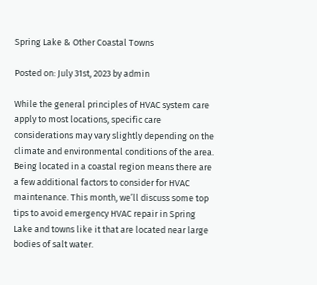Spring Lake & Other Coastal Towns

Posted on: July 31st, 2023 by admin

While the general principles of HVAC system care apply to most locations, specific care considerations may vary slightly depending on the climate and environmental conditions of the area. Being located in a coastal region means there are a few additional factors to consider for HVAC maintenance. This month, we’ll discuss some top tips to avoid emergency HVAC repair in Spring Lake and towns like it that are located near large bodies of salt water.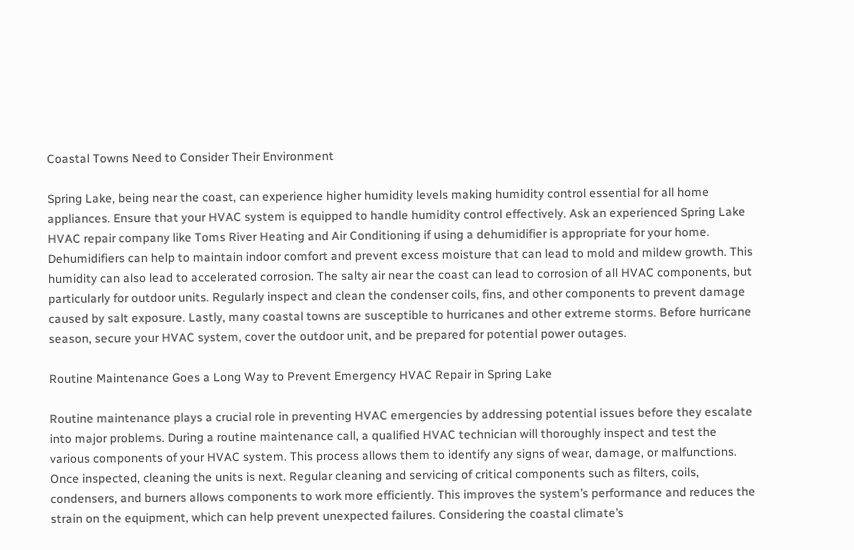Coastal Towns Need to Consider Their Environment

Spring Lake, being near the coast, can experience higher humidity levels making humidity control essential for all home appliances. Ensure that your HVAC system is equipped to handle humidity control effectively. Ask an experienced Spring Lake HVAC repair company like Toms River Heating and Air Conditioning if using a dehumidifier is appropriate for your home. Dehumidifiers can help to maintain indoor comfort and prevent excess moisture that can lead to mold and mildew growth. This humidity can also lead to accelerated corrosion. The salty air near the coast can lead to corrosion of all HVAC components, but particularly for outdoor units. Regularly inspect and clean the condenser coils, fins, and other components to prevent damage caused by salt exposure. Lastly, many coastal towns are susceptible to hurricanes and other extreme storms. Before hurricane season, secure your HVAC system, cover the outdoor unit, and be prepared for potential power outages.

Routine Maintenance Goes a Long Way to Prevent Emergency HVAC Repair in Spring Lake

Routine maintenance plays a crucial role in preventing HVAC emergencies by addressing potential issues before they escalate into major problems. During a routine maintenance call, a qualified HVAC technician will thoroughly inspect and test the various components of your HVAC system. This process allows them to identify any signs of wear, damage, or malfunctions. Once inspected, cleaning the units is next. Regular cleaning and servicing of critical components such as filters, coils, condensers, and burners allows components to work more efficiently. This improves the system’s performance and reduces the strain on the equipment, which can help prevent unexpected failures. Considering the coastal climate’s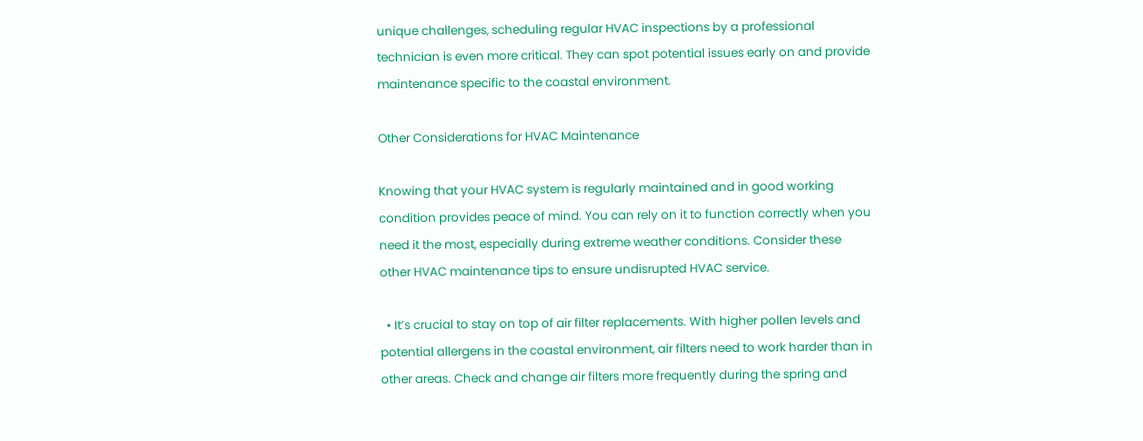unique challenges, scheduling regular HVAC inspections by a professional technician is even more critical. They can spot potential issues early on and provide maintenance specific to the coastal environment.

Other Considerations for HVAC Maintenance

Knowing that your HVAC system is regularly maintained and in good working condition provides peace of mind. You can rely on it to function correctly when you need it the most, especially during extreme weather conditions. Consider these other HVAC maintenance tips to ensure undisrupted HVAC service.

  • It’s crucial to stay on top of air filter replacements. With higher pollen levels and potential allergens in the coastal environment, air filters need to work harder than in other areas. Check and change air filters more frequently during the spring and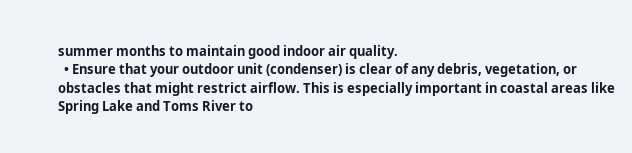summer months to maintain good indoor air quality.
  • Ensure that your outdoor unit (condenser) is clear of any debris, vegetation, or obstacles that might restrict airflow. This is especially important in coastal areas like Spring Lake and Toms River to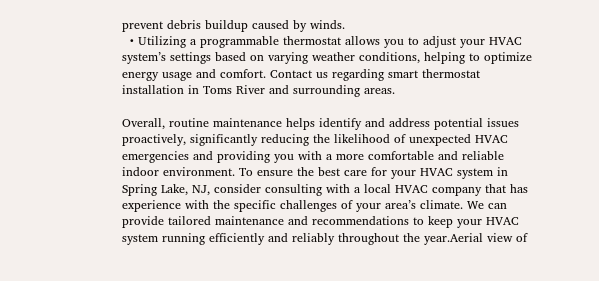prevent debris buildup caused by winds.
  • Utilizing a programmable thermostat allows you to adjust your HVAC system’s settings based on varying weather conditions, helping to optimize energy usage and comfort. Contact us regarding smart thermostat installation in Toms River and surrounding areas.

Overall, routine maintenance helps identify and address potential issues proactively, significantly reducing the likelihood of unexpected HVAC emergencies and providing you with a more comfortable and reliable indoor environment. To ensure the best care for your HVAC system in Spring Lake, NJ, consider consulting with a local HVAC company that has experience with the specific challenges of your area’s climate. We can provide tailored maintenance and recommendations to keep your HVAC system running efficiently and reliably throughout the year.Aerial view of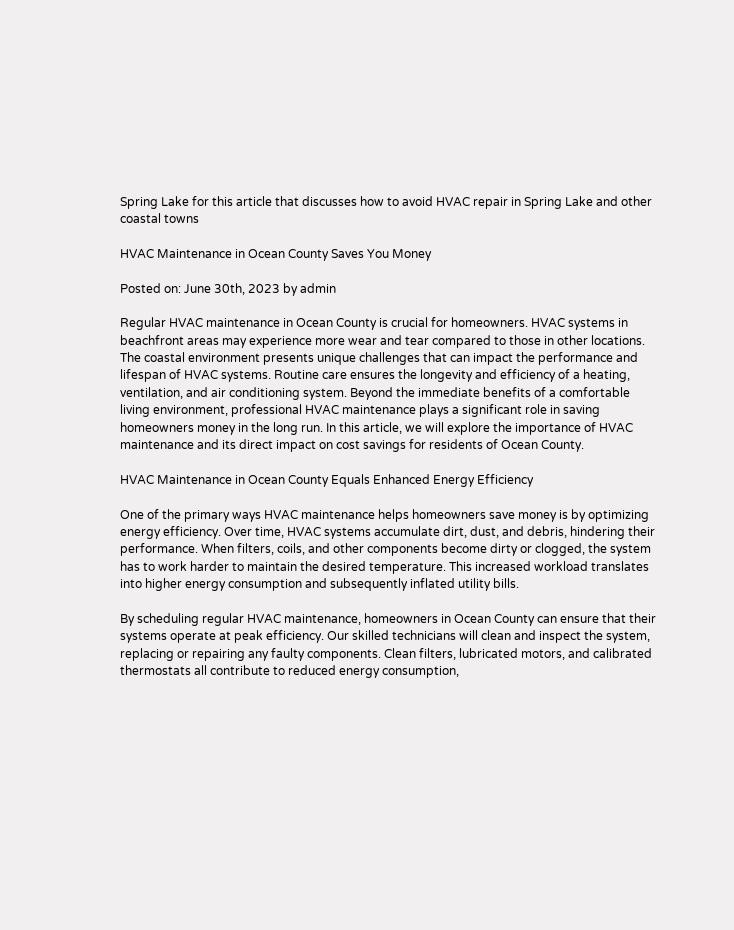Spring Lake for this article that discusses how to avoid HVAC repair in Spring Lake and other coastal towns

HVAC Maintenance in Ocean County Saves You Money

Posted on: June 30th, 2023 by admin

Regular HVAC maintenance in Ocean County is crucial for homeowners. HVAC systems in beachfront areas may experience more wear and tear compared to those in other locations. The coastal environment presents unique challenges that can impact the performance and lifespan of HVAC systems. Routine care ensures the longevity and efficiency of a heating, ventilation, and air conditioning system. Beyond the immediate benefits of a comfortable living environment, professional HVAC maintenance plays a significant role in saving homeowners money in the long run. In this article, we will explore the importance of HVAC maintenance and its direct impact on cost savings for residents of Ocean County.

HVAC Maintenance in Ocean County Equals Enhanced Energy Efficiency

One of the primary ways HVAC maintenance helps homeowners save money is by optimizing energy efficiency. Over time, HVAC systems accumulate dirt, dust, and debris, hindering their performance. When filters, coils, and other components become dirty or clogged, the system has to work harder to maintain the desired temperature. This increased workload translates into higher energy consumption and subsequently inflated utility bills.

By scheduling regular HVAC maintenance, homeowners in Ocean County can ensure that their systems operate at peak efficiency. Our skilled technicians will clean and inspect the system, replacing or repairing any faulty components. Clean filters, lubricated motors, and calibrated thermostats all contribute to reduced energy consumption,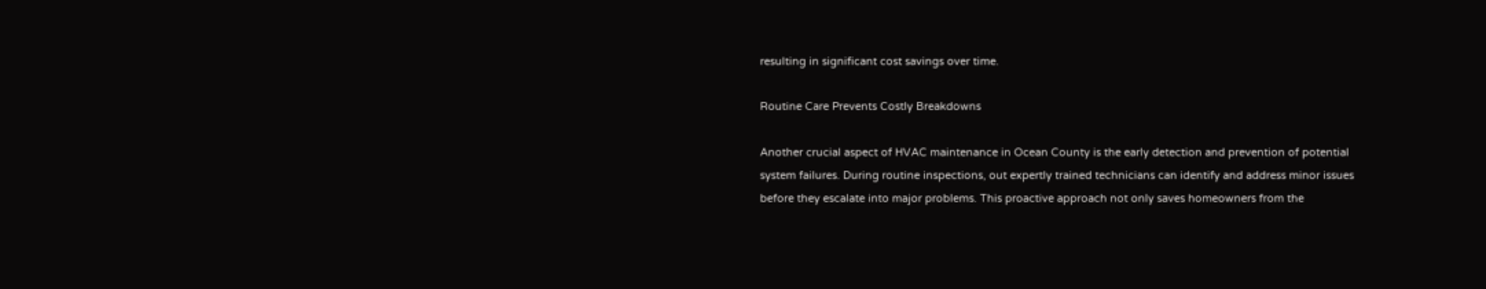resulting in significant cost savings over time.

Routine Care Prevents Costly Breakdowns

Another crucial aspect of HVAC maintenance in Ocean County is the early detection and prevention of potential system failures. During routine inspections, out expertly trained technicians can identify and address minor issues before they escalate into major problems. This proactive approach not only saves homeowners from the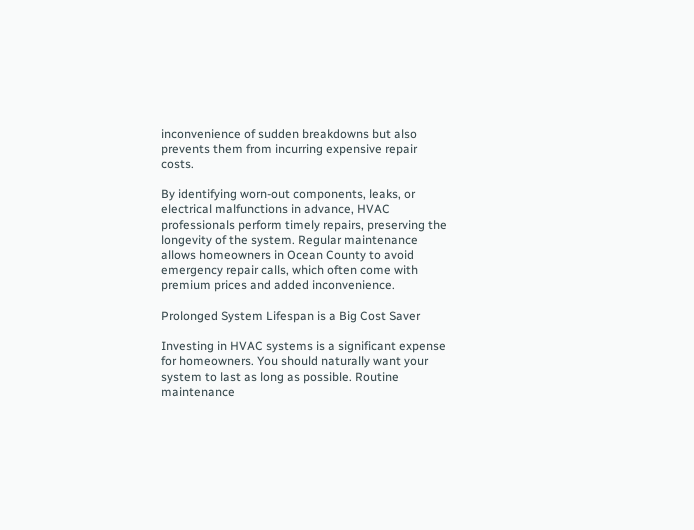inconvenience of sudden breakdowns but also prevents them from incurring expensive repair costs.

By identifying worn-out components, leaks, or electrical malfunctions in advance, HVAC professionals perform timely repairs, preserving the longevity of the system. Regular maintenance allows homeowners in Ocean County to avoid emergency repair calls, which often come with premium prices and added inconvenience.

Prolonged System Lifespan is a Big Cost Saver

Investing in HVAC systems is a significant expense for homeowners. You should naturally want your system to last as long as possible. Routine maintenance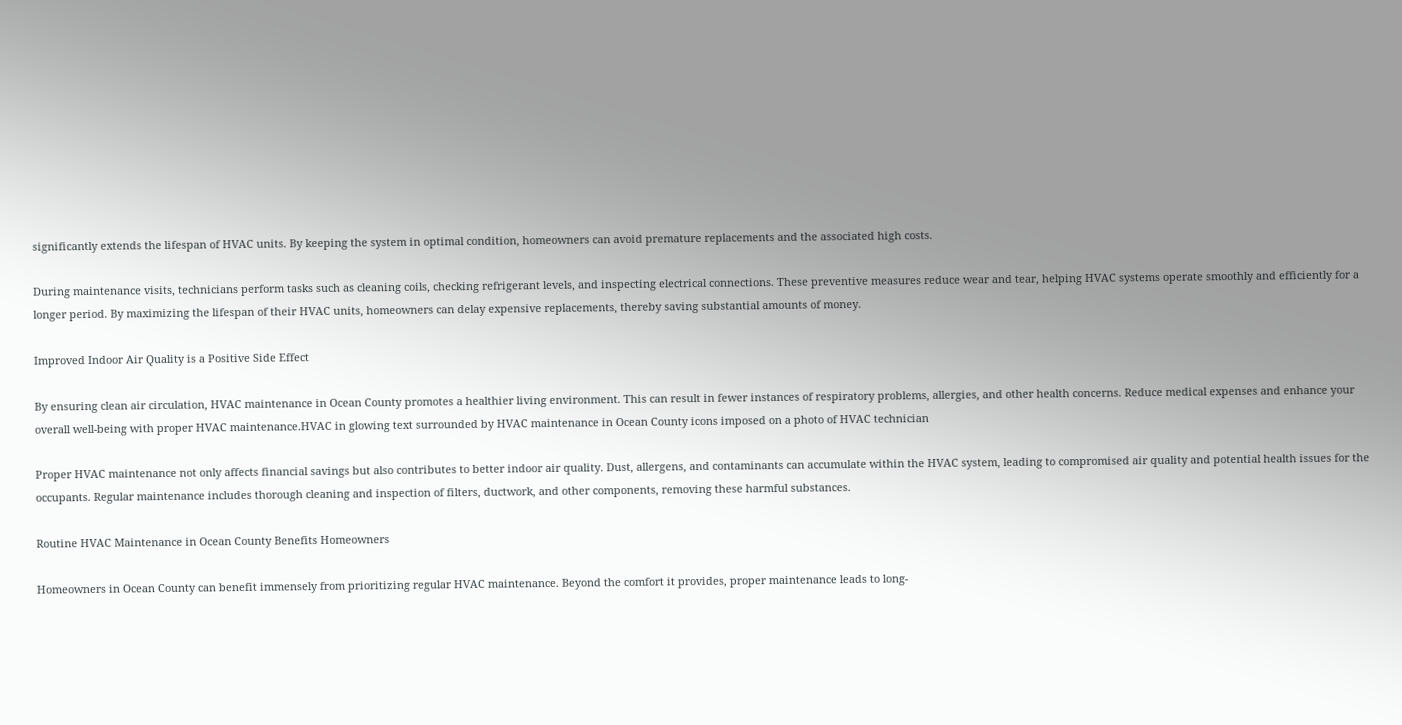significantly extends the lifespan of HVAC units. By keeping the system in optimal condition, homeowners can avoid premature replacements and the associated high costs.

During maintenance visits, technicians perform tasks such as cleaning coils, checking refrigerant levels, and inspecting electrical connections. These preventive measures reduce wear and tear, helping HVAC systems operate smoothly and efficiently for a longer period. By maximizing the lifespan of their HVAC units, homeowners can delay expensive replacements, thereby saving substantial amounts of money.

Improved Indoor Air Quality is a Positive Side Effect

By ensuring clean air circulation, HVAC maintenance in Ocean County promotes a healthier living environment. This can result in fewer instances of respiratory problems, allergies, and other health concerns. Reduce medical expenses and enhance your overall well-being with proper HVAC maintenance.HVAC in glowing text surrounded by HVAC maintenance in Ocean County icons imposed on a photo of HVAC technician

Proper HVAC maintenance not only affects financial savings but also contributes to better indoor air quality. Dust, allergens, and contaminants can accumulate within the HVAC system, leading to compromised air quality and potential health issues for the occupants. Regular maintenance includes thorough cleaning and inspection of filters, ductwork, and other components, removing these harmful substances.

Routine HVAC Maintenance in Ocean County Benefits Homeowners

Homeowners in Ocean County can benefit immensely from prioritizing regular HVAC maintenance. Beyond the comfort it provides, proper maintenance leads to long-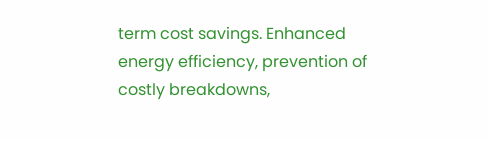term cost savings. Enhanced energy efficiency, prevention of costly breakdowns,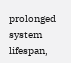prolonged system lifespan,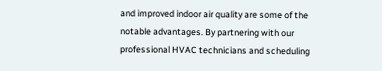and improved indoor air quality are some of the notable advantages. By partnering with our professional HVAC technicians and scheduling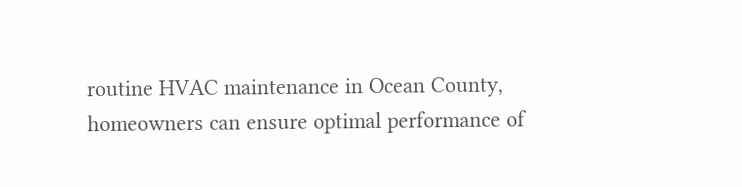routine HVAC maintenance in Ocean County, homeowners can ensure optimal performance of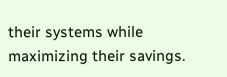their systems while maximizing their savings.